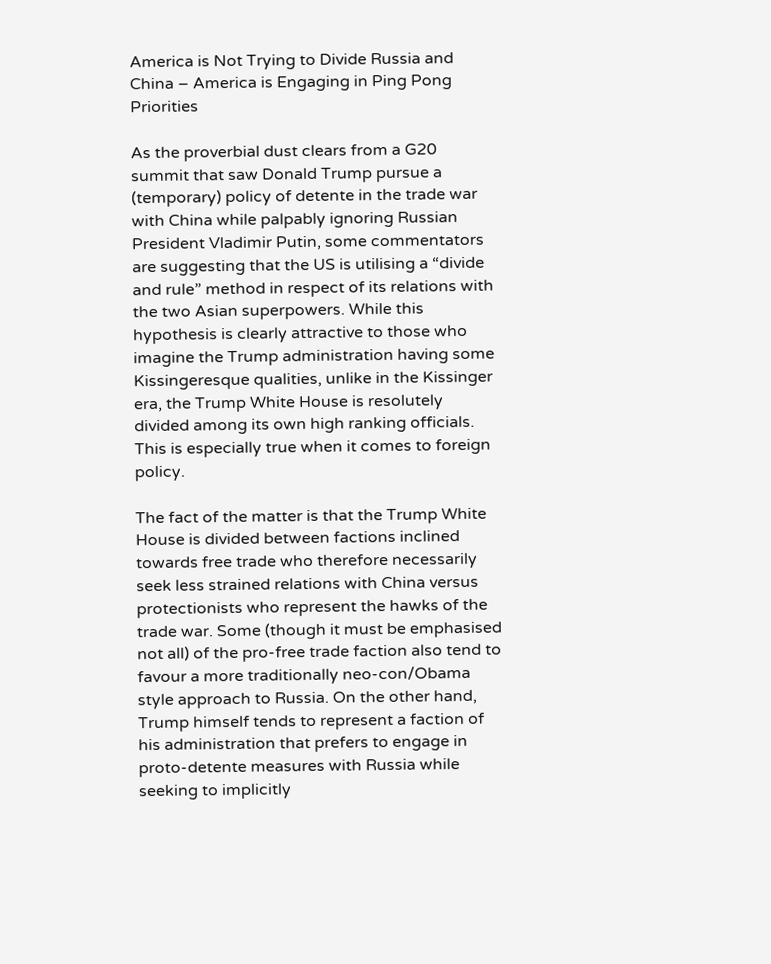America is Not Trying to Divide Russia and China – America is Engaging in Ping Pong Priorities

As the proverbial dust clears from a G20 summit that saw Donald Trump pursue a (temporary) policy of detente in the trade war with China while palpably ignoring Russian President Vladimir Putin, some commentators are suggesting that the US is utilising a “divide and rule” method in respect of its relations with the two Asian superpowers. While this hypothesis is clearly attractive to those who imagine the Trump administration having some Kissingeresque qualities, unlike in the Kissinger era, the Trump White House is resolutely divided among its own high ranking officials. This is especially true when it comes to foreign policy.

The fact of the matter is that the Trump White House is divided between factions inclined towards free trade who therefore necessarily seek less strained relations with China versus protectionists who represent the hawks of the trade war. Some (though it must be emphasised not all) of the pro-free trade faction also tend to favour a more traditionally neo-con/Obama style approach to Russia. On the other hand, Trump himself tends to represent a faction of his administration that prefers to engage in proto-detente measures with Russia while seeking to implicitly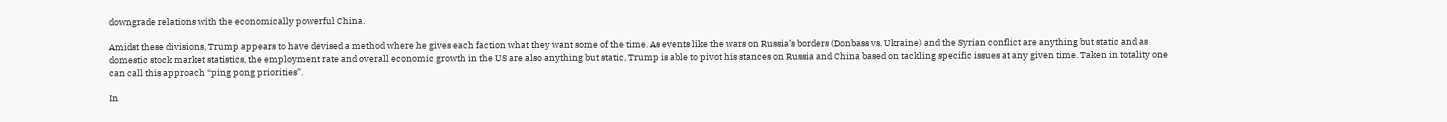downgrade relations with the economically powerful China.

Amidst these divisions, Trump appears to have devised a method where he gives each faction what they want some of the time. As events like the wars on Russia’s borders (Donbass vs. Ukraine) and the Syrian conflict are anything but static and as domestic stock market statistics, the employment rate and overall economic growth in the US are also anything but static, Trump is able to pivot his stances on Russia and China based on tackling specific issues at any given time. Taken in totality one can call this approach “ping pong priorities”.

In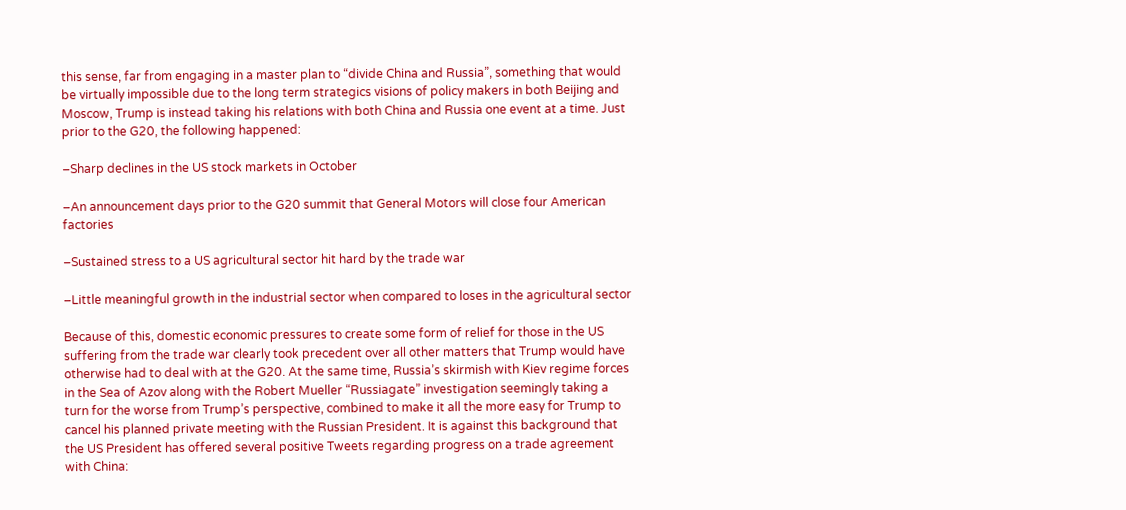this sense, far from engaging in a master plan to “divide China and Russia”, something that would be virtually impossible due to the long term strategics visions of policy makers in both Beijing and Moscow, Trump is instead taking his relations with both China and Russia one event at a time. Just prior to the G20, the following happened:

–Sharp declines in the US stock markets in October

–An announcement days prior to the G20 summit that General Motors will close four American factories

–Sustained stress to a US agricultural sector hit hard by the trade war

–Little meaningful growth in the industrial sector when compared to loses in the agricultural sector

Because of this, domestic economic pressures to create some form of relief for those in the US suffering from the trade war clearly took precedent over all other matters that Trump would have otherwise had to deal with at the G20. At the same time, Russia’s skirmish with Kiev regime forces in the Sea of Azov along with the Robert Mueller “Russiagate” investigation seemingly taking a turn for the worse from Trump’s perspective, combined to make it all the more easy for Trump to cancel his planned private meeting with the Russian President. It is against this background that the US President has offered several positive Tweets regarding progress on a trade agreement with China: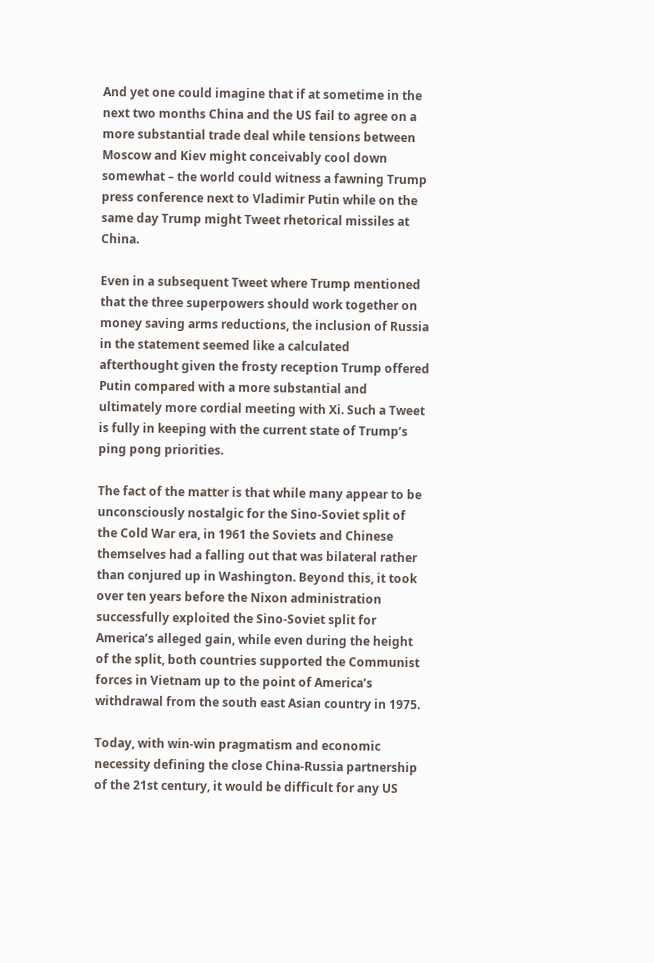And yet one could imagine that if at sometime in the next two months China and the US fail to agree on a more substantial trade deal while tensions between Moscow and Kiev might conceivably cool down somewhat – the world could witness a fawning Trump press conference next to Vladimir Putin while on the same day Trump might Tweet rhetorical missiles at China.

Even in a subsequent Tweet where Trump mentioned that the three superpowers should work together on money saving arms reductions, the inclusion of Russia in the statement seemed like a calculated afterthought given the frosty reception Trump offered Putin compared with a more substantial and ultimately more cordial meeting with Xi. Such a Tweet is fully in keeping with the current state of Trump’s ping pong priorities.

The fact of the matter is that while many appear to be unconsciously nostalgic for the Sino-Soviet split of the Cold War era, in 1961 the Soviets and Chinese themselves had a falling out that was bilateral rather than conjured up in Washington. Beyond this, it took over ten years before the Nixon administration successfully exploited the Sino-Soviet split for America’s alleged gain, while even during the height of the split, both countries supported the Communist forces in Vietnam up to the point of America’s withdrawal from the south east Asian country in 1975.

Today, with win-win pragmatism and economic necessity defining the close China-Russia partnership of the 21st century, it would be difficult for any US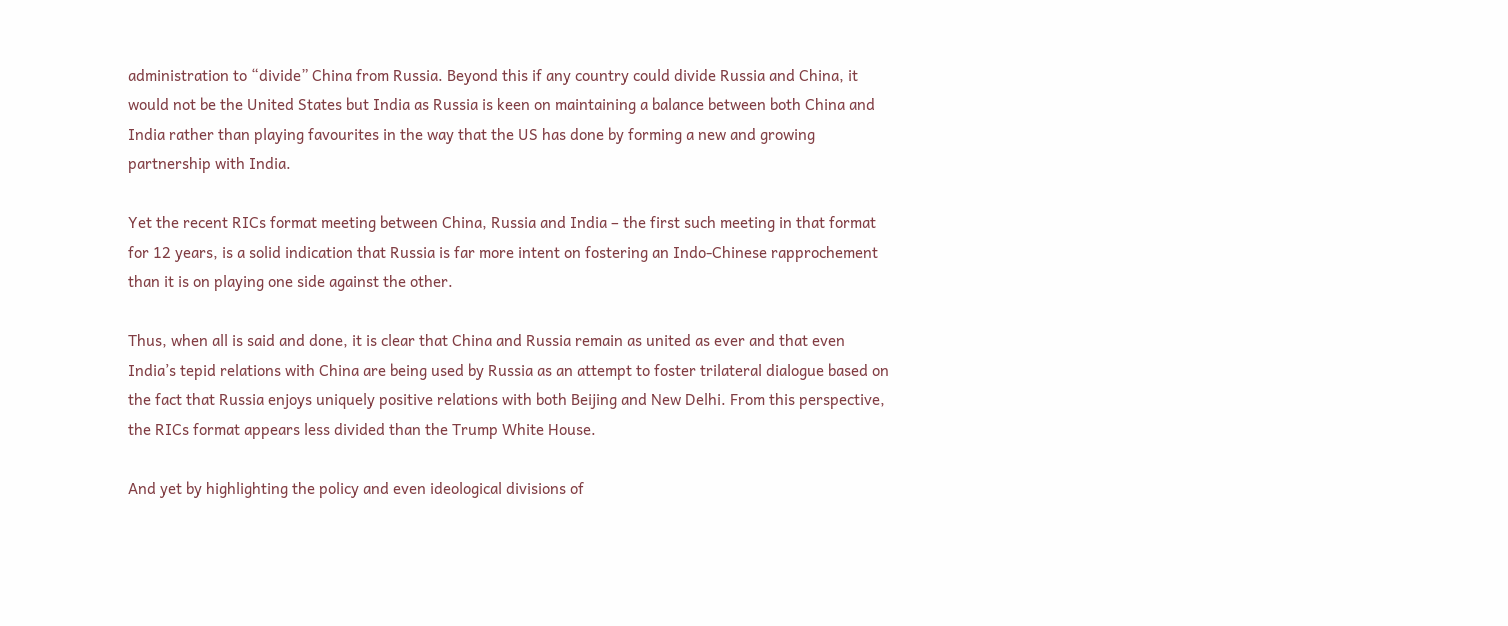administration to “divide” China from Russia. Beyond this if any country could divide Russia and China, it would not be the United States but India as Russia is keen on maintaining a balance between both China and India rather than playing favourites in the way that the US has done by forming a new and growing partnership with India.

Yet the recent RICs format meeting between China, Russia and India – the first such meeting in that format for 12 years, is a solid indication that Russia is far more intent on fostering an Indo-Chinese rapprochement than it is on playing one side against the other.

Thus, when all is said and done, it is clear that China and Russia remain as united as ever and that even India’s tepid relations with China are being used by Russia as an attempt to foster trilateral dialogue based on the fact that Russia enjoys uniquely positive relations with both Beijing and New Delhi. From this perspective, the RICs format appears less divided than the Trump White House.

And yet by highlighting the policy and even ideological divisions of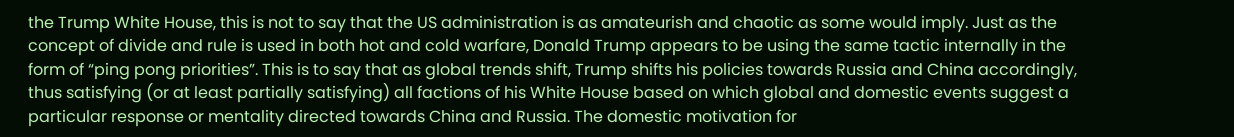the Trump White House, this is not to say that the US administration is as amateurish and chaotic as some would imply. Just as the concept of divide and rule is used in both hot and cold warfare, Donald Trump appears to be using the same tactic internally in the form of “ping pong priorities”. This is to say that as global trends shift, Trump shifts his policies towards Russia and China accordingly, thus satisfying (or at least partially satisfying) all factions of his White House based on which global and domestic events suggest a particular response or mentality directed towards China and Russia. The domestic motivation for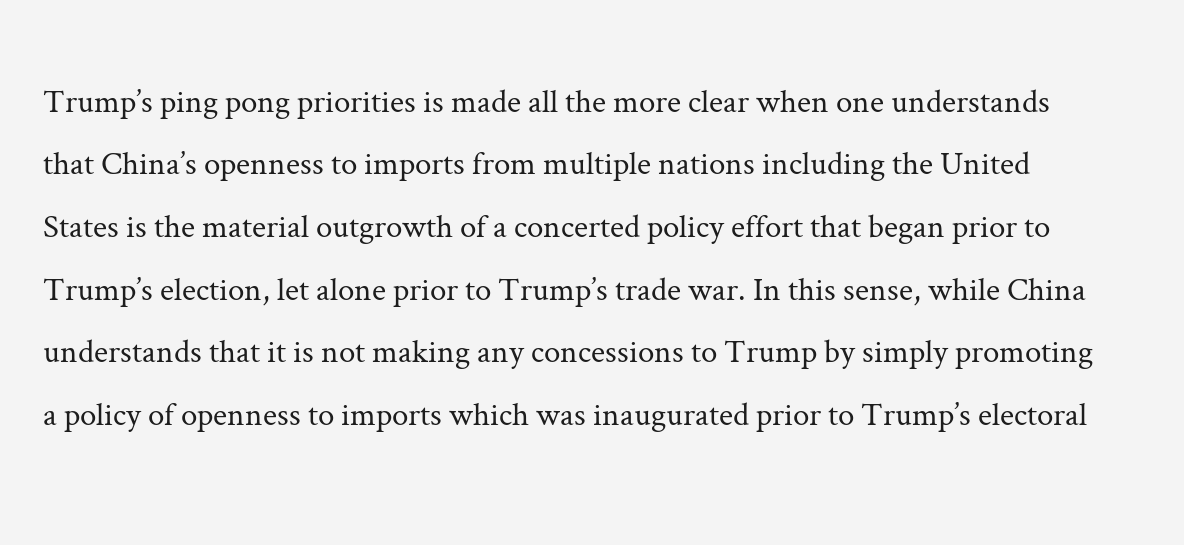Trump’s ping pong priorities is made all the more clear when one understands that China’s openness to imports from multiple nations including the United States is the material outgrowth of a concerted policy effort that began prior to Trump’s election, let alone prior to Trump’s trade war. In this sense, while China understands that it is not making any concessions to Trump by simply promoting a policy of openness to imports which was inaugurated prior to Trump’s electoral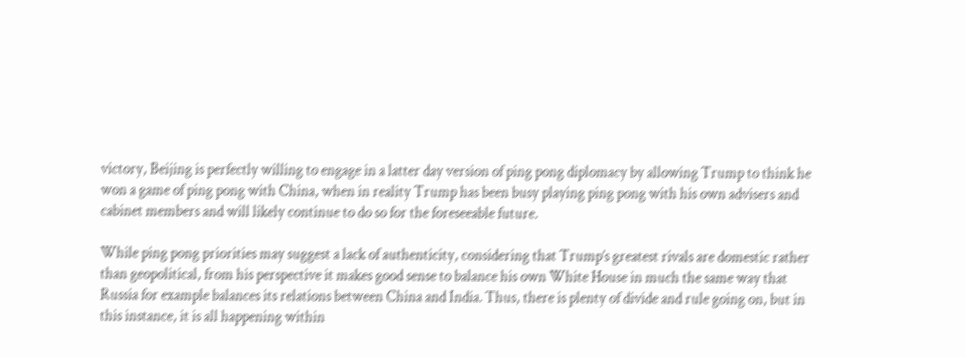victory, Beijing is perfectly willing to engage in a latter day version of ping pong diplomacy by allowing Trump to think he won a game of ping pong with China, when in reality Trump has been busy playing ping pong with his own advisers and cabinet members and will likely continue to do so for the foreseeable future.

While ping pong priorities may suggest a lack of authenticity, considering that Trump’s greatest rivals are domestic rather than geopolitical, from his perspective it makes good sense to balance his own White House in much the same way that Russia for example balances its relations between China and India. Thus, there is plenty of divide and rule going on, but in this instance, it is all happening within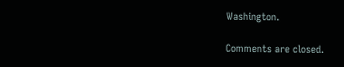Washington.

Comments are closed.